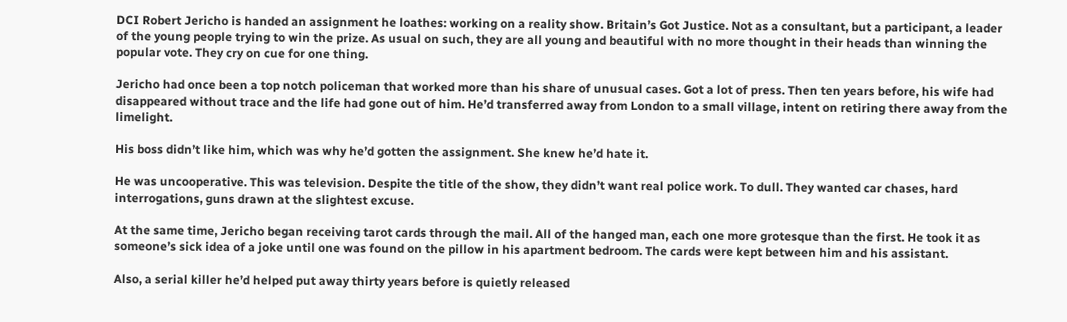DCI Robert Jericho is handed an assignment he loathes: working on a reality show. Britain’s Got Justice. Not as a consultant, but a participant, a leader of the young people trying to win the prize. As usual on such, they are all young and beautiful with no more thought in their heads than winning the popular vote. They cry on cue for one thing.

Jericho had once been a top notch policeman that worked more than his share of unusual cases. Got a lot of press. Then ten years before, his wife had disappeared without trace and the life had gone out of him. He’d transferred away from London to a small village, intent on retiring there away from the limelight.

His boss didn’t like him, which was why he’d gotten the assignment. She knew he’d hate it.

He was uncooperative. This was television. Despite the title of the show, they didn’t want real police work. To dull. They wanted car chases, hard interrogations, guns drawn at the slightest excuse.

At the same time, Jericho began receiving tarot cards through the mail. All of the hanged man, each one more grotesque than the first. He took it as someone’s sick idea of a joke until one was found on the pillow in his apartment bedroom. The cards were kept between him and his assistant.

Also, a serial killer he’d helped put away thirty years before is quietly released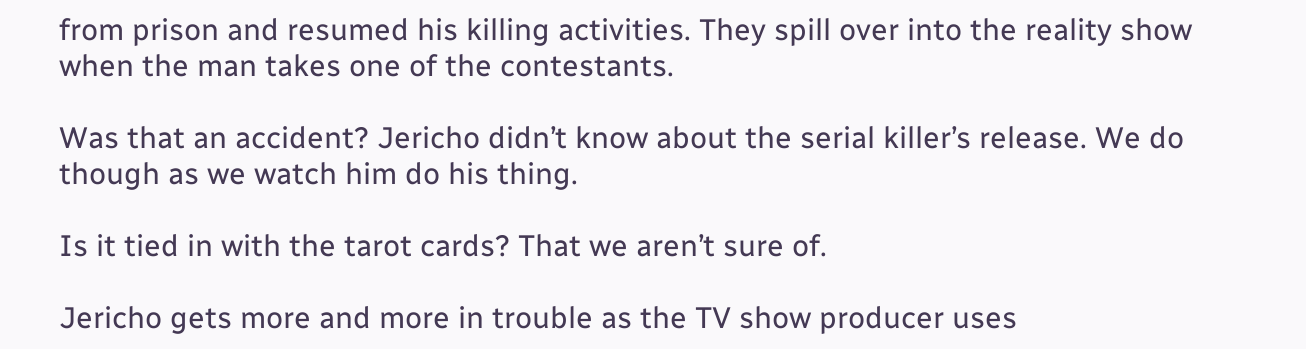from prison and resumed his killing activities. They spill over into the reality show when the man takes one of the contestants.

Was that an accident? Jericho didn’t know about the serial killer’s release. We do though as we watch him do his thing.

Is it tied in with the tarot cards? That we aren’t sure of.

Jericho gets more and more in trouble as the TV show producer uses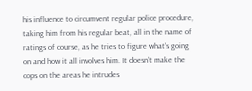his influence to circumvent regular police procedure, taking him from his regular beat, all in the name of ratings of course, as he tries to figure what’s going on and how it all involves him. It doesn’t make the cops on the areas he intrudes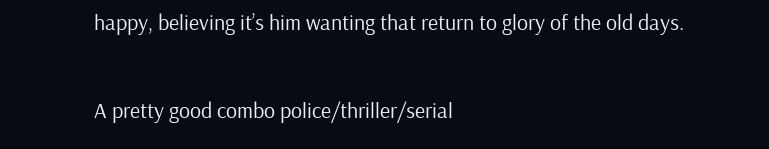happy, believing it’s him wanting that return to glory of the old days.

A pretty good combo police/thriller/serial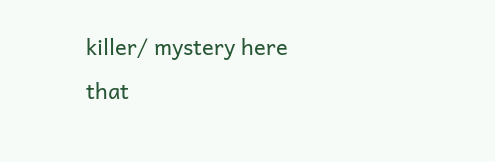killer/ mystery here that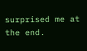surprised me at the end.